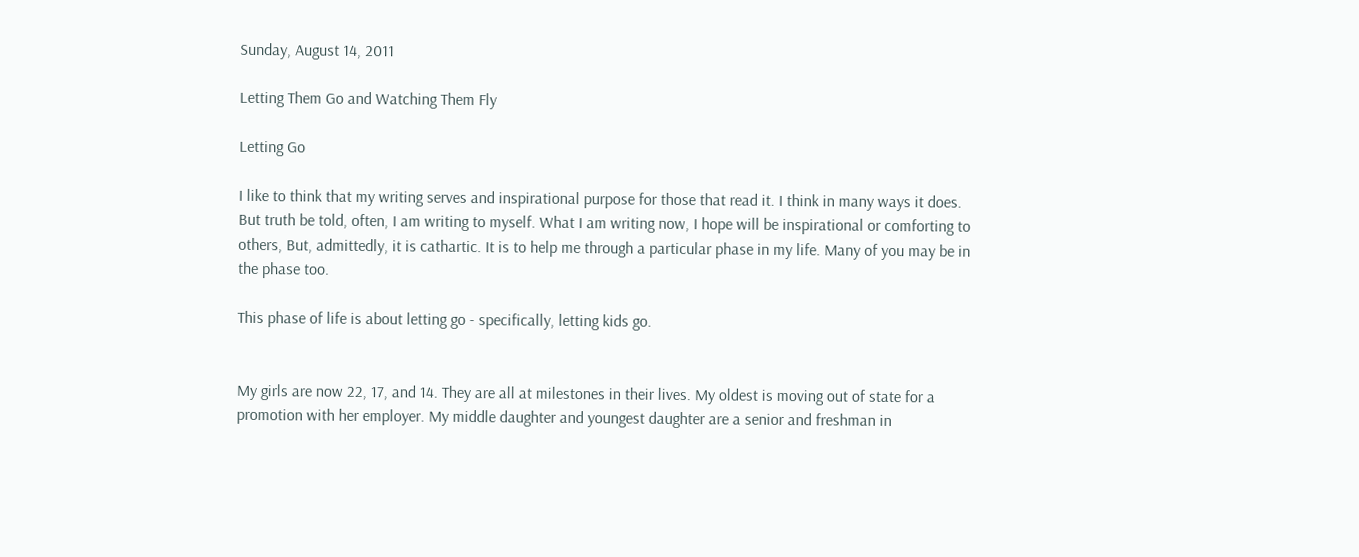Sunday, August 14, 2011

Letting Them Go and Watching Them Fly

Letting Go

I like to think that my writing serves and inspirational purpose for those that read it. I think in many ways it does. But truth be told, often, I am writing to myself. What I am writing now, I hope will be inspirational or comforting to others, But, admittedly, it is cathartic. It is to help me through a particular phase in my life. Many of you may be in the phase too.

This phase of life is about letting go - specifically, letting kids go.


My girls are now 22, 17, and 14. They are all at milestones in their lives. My oldest is moving out of state for a promotion with her employer. My middle daughter and youngest daughter are a senior and freshman in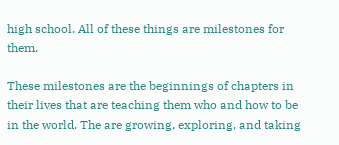high school. All of these things are milestones for them.

These milestones are the beginnings of chapters in their lives that are teaching them who and how to be in the world. The are growing, exploring, and taking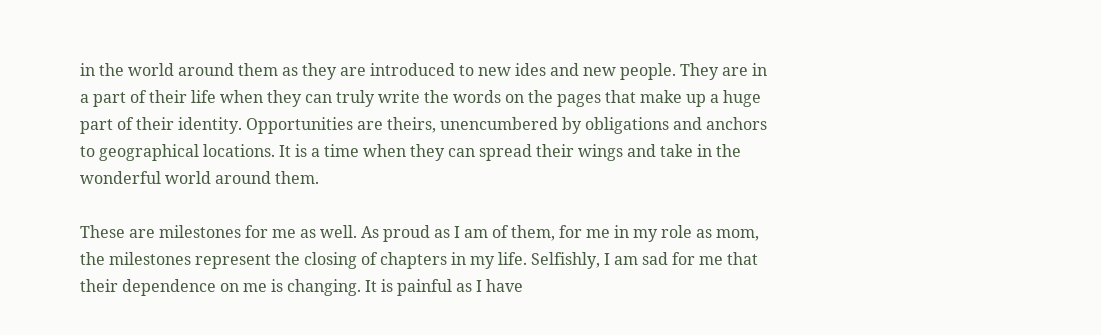in the world around them as they are introduced to new ides and new people. They are in a part of their life when they can truly write the words on the pages that make up a huge part of their identity. Opportunities are theirs, unencumbered by obligations and anchors to geographical locations. It is a time when they can spread their wings and take in the wonderful world around them.

These are milestones for me as well. As proud as I am of them, for me in my role as mom, the milestones represent the closing of chapters in my life. Selfishly, I am sad for me that their dependence on me is changing. It is painful as I have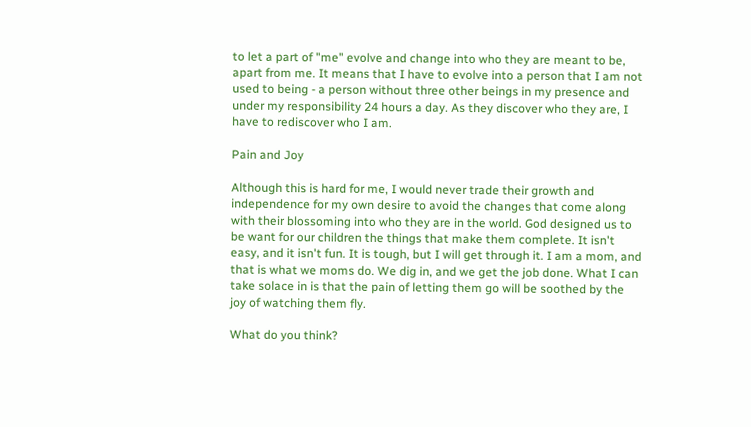to let a part of "me" evolve and change into who they are meant to be, apart from me. It means that I have to evolve into a person that I am not used to being - a person without three other beings in my presence and under my responsibility 24 hours a day. As they discover who they are, I have to rediscover who I am.

Pain and Joy

Although this is hard for me, I would never trade their growth and independence for my own desire to avoid the changes that come along with their blossoming into who they are in the world. God designed us to be want for our children the things that make them complete. It isn't easy, and it isn't fun. It is tough, but I will get through it. I am a mom, and that is what we moms do. We dig in, and we get the job done. What I can take solace in is that the pain of letting them go will be soothed by the joy of watching them fly.

What do you think?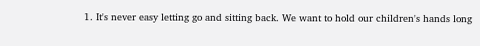1. It's never easy letting go and sitting back. We want to hold our children's hands long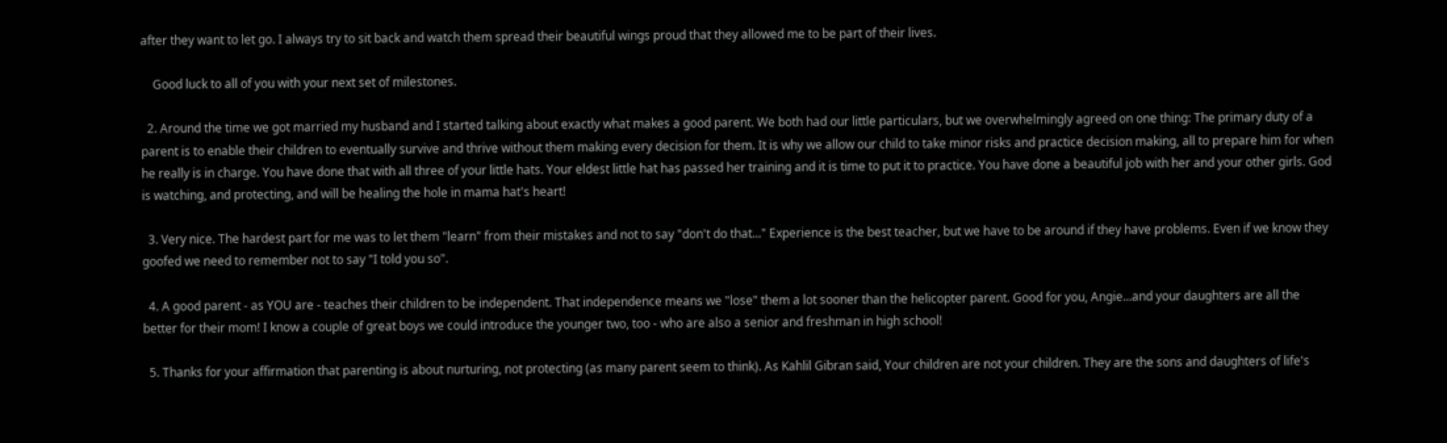after they want to let go. I always try to sit back and watch them spread their beautiful wings proud that they allowed me to be part of their lives.

    Good luck to all of you with your next set of milestones.

  2. Around the time we got married my husband and I started talking about exactly what makes a good parent. We both had our little particulars, but we overwhelmingly agreed on one thing: The primary duty of a parent is to enable their children to eventually survive and thrive without them making every decision for them. It is why we allow our child to take minor risks and practice decision making, all to prepare him for when he really is in charge. You have done that with all three of your little hats. Your eldest little hat has passed her training and it is time to put it to practice. You have done a beautiful job with her and your other girls. God is watching, and protecting, and will be healing the hole in mama hat's heart!

  3. Very nice. The hardest part for me was to let them "learn" from their mistakes and not to say "don't do that..." Experience is the best teacher, but we have to be around if they have problems. Even if we know they goofed we need to remember not to say "I told you so".

  4. A good parent - as YOU are - teaches their children to be independent. That independence means we "lose" them a lot sooner than the helicopter parent. Good for you, Angie...and your daughters are all the better for their mom! I know a couple of great boys we could introduce the younger two, too - who are also a senior and freshman in high school!

  5. Thanks for your affirmation that parenting is about nurturing, not protecting (as many parent seem to think). As Kahlil Gibran said, Your children are not your children. They are the sons and daughters of life's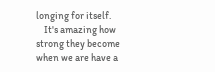longing for itself.
    It's amazing how strong they become when we are have a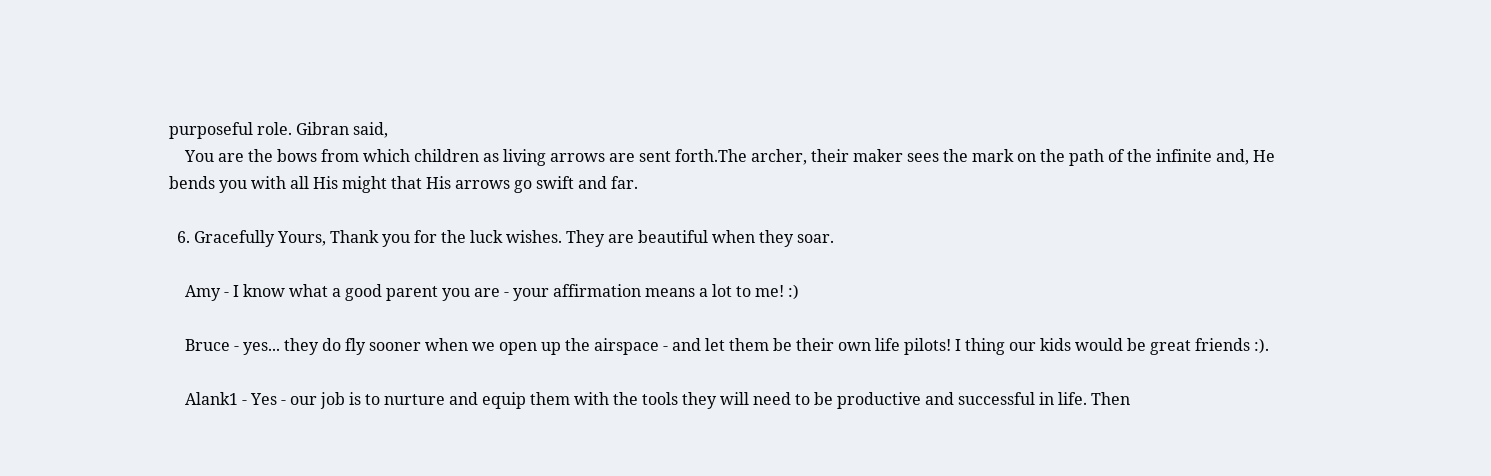purposeful role. Gibran said,
    You are the bows from which children as living arrows are sent forth.The archer, their maker sees the mark on the path of the infinite and, He bends you with all His might that His arrows go swift and far.

  6. Gracefully Yours, Thank you for the luck wishes. They are beautiful when they soar.

    Amy - I know what a good parent you are - your affirmation means a lot to me! :)

    Bruce - yes... they do fly sooner when we open up the airspace - and let them be their own life pilots! I thing our kids would be great friends :).

    Alank1 - Yes - our job is to nurture and equip them with the tools they will need to be productive and successful in life. Then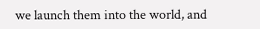we launch them into the world, and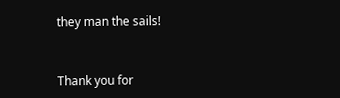they man the sails!


Thank you for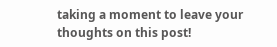taking a moment to leave your thoughts on this post!